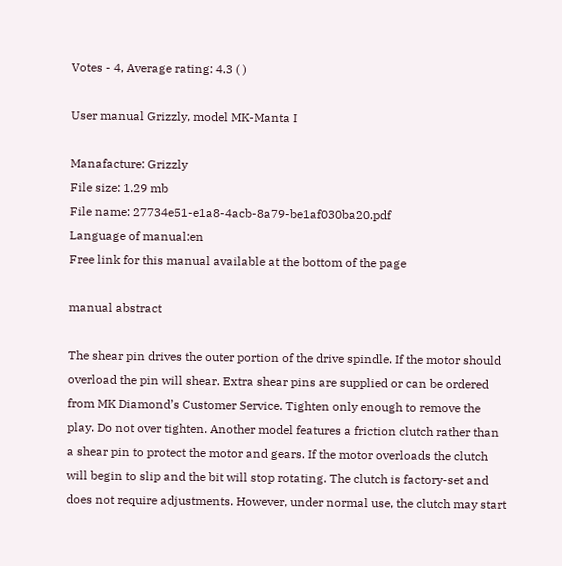Votes - 4, Average rating: 4.3 ( )

User manual Grizzly, model MK-Manta I

Manafacture: Grizzly
File size: 1.29 mb
File name: 27734e51-e1a8-4acb-8a79-be1af030ba20.pdf
Language of manual:en
Free link for this manual available at the bottom of the page

manual abstract

The shear pin drives the outer portion of the drive spindle. If the motor should overload the pin will shear. Extra shear pins are supplied or can be ordered from MK Diamond’s Customer Service. Tighten only enough to remove the play. Do not over tighten. Another model features a friction clutch rather than a shear pin to protect the motor and gears. If the motor overloads the clutch will begin to slip and the bit will stop rotating. The clutch is factory-set and does not require adjustments. However, under normal use, the clutch may start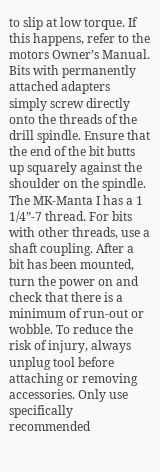to slip at low torque. If this happens, refer to the motors Owner’s Manual. Bits with permanently attached adapters simply screw directly onto the threads of the drill spindle. Ensure that the end of the bit butts up squarely against the shoulder on the spindle. The MK-Manta I has a 1 1/4”-7 thread. For bits with other threads, use a shaft coupling. After a bit has been mounted, turn the power on and check that there is a minimum of run-out or wobble. To reduce the risk of injury, always unplug tool before attaching or removing accessories. Only use specifically recommended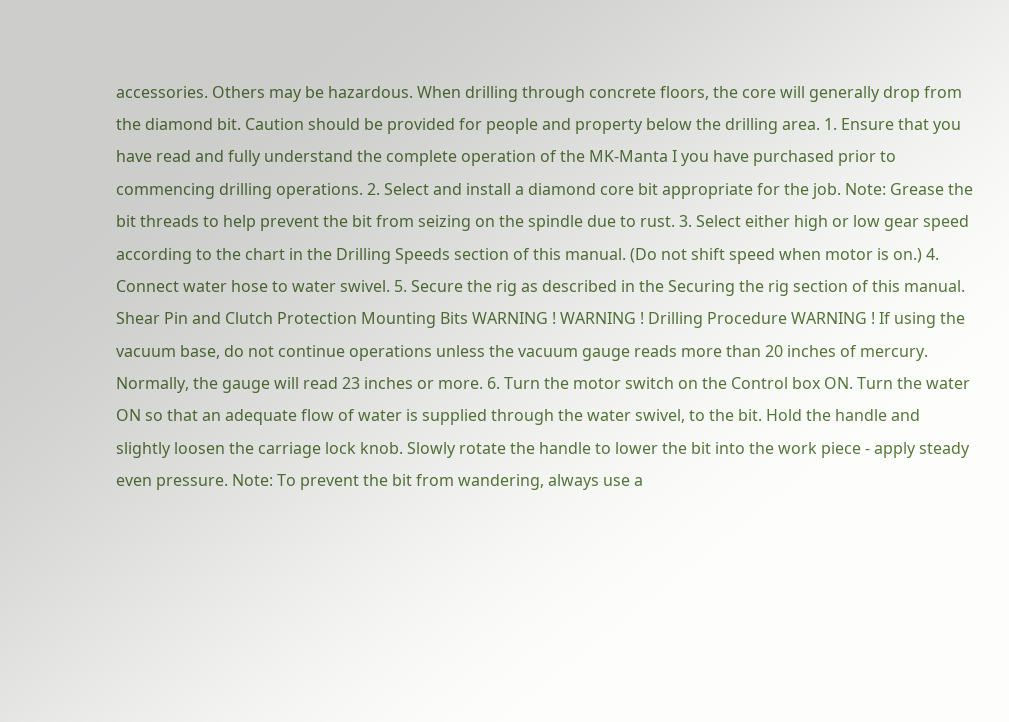accessories. Others may be hazardous. When drilling through concrete floors, the core will generally drop from the diamond bit. Caution should be provided for people and property below the drilling area. 1. Ensure that you have read and fully understand the complete operation of the MK-Manta I you have purchased prior to commencing drilling operations. 2. Select and install a diamond core bit appropriate for the job. Note: Grease the bit threads to help prevent the bit from seizing on the spindle due to rust. 3. Select either high or low gear speed according to the chart in the Drilling Speeds section of this manual. (Do not shift speed when motor is on.) 4. Connect water hose to water swivel. 5. Secure the rig as described in the Securing the rig section of this manual. Shear Pin and Clutch Protection Mounting Bits WARNING ! WARNING ! Drilling Procedure WARNING ! If using the vacuum base, do not continue operations unless the vacuum gauge reads more than 20 inches of mercury. Normally, the gauge will read 23 inches or more. 6. Turn the motor switch on the Control box ON. Turn the water ON so that an adequate flow of water is supplied through the water swivel, to the bit. Hold the handle and slightly loosen the carriage lock knob. Slowly rotate the handle to lower the bit into the work piece - apply steady even pressure. Note: To prevent the bit from wandering, always use a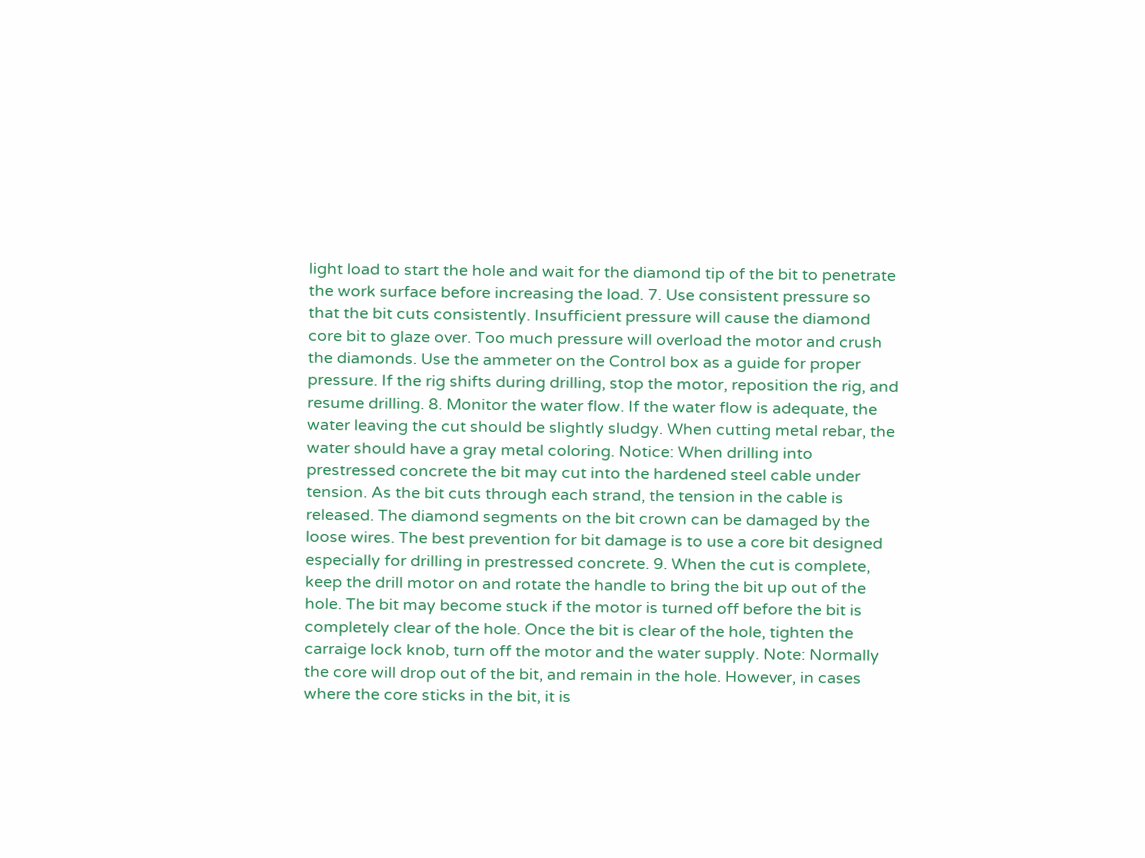light load to start the hole and wait for the diamond tip of the bit to penetrate the work surface before increasing the load. 7. Use consistent pressure so that the bit cuts consistently. Insufficient pressure will cause the diamond core bit to glaze over. Too much pressure will overload the motor and crush the diamonds. Use the ammeter on the Control box as a guide for proper pressure. If the rig shifts during drilling, stop the motor, reposition the rig, and resume drilling. 8. Monitor the water flow. If the water flow is adequate, the water leaving the cut should be slightly sludgy. When cutting metal rebar, the water should have a gray metal coloring. Notice: When drilling into prestressed concrete the bit may cut into the hardened steel cable under tension. As the bit cuts through each strand, the tension in the cable is released. The diamond segments on the bit crown can be damaged by the loose wires. The best prevention for bit damage is to use a core bit designed especially for drilling in prestressed concrete. 9. When the cut is complete, keep the drill motor on and rotate the handle to bring the bit up out of the hole. The bit may become stuck if the motor is turned off before the bit is completely clear of the hole. Once the bit is clear of the hole, tighten the carraige lock knob, turn off the motor and the water supply. Note: Normally the core will drop out of the bit, and remain in the hole. However, in cases where the core sticks in the bit, it is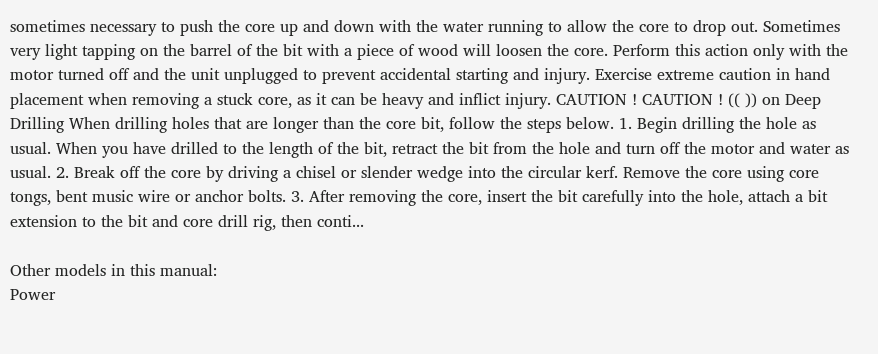sometimes necessary to push the core up and down with the water running to allow the core to drop out. Sometimes very light tapping on the barrel of the bit with a piece of wood will loosen the core. Perform this action only with the motor turned off and the unit unplugged to prevent accidental starting and injury. Exercise extreme caution in hand placement when removing a stuck core, as it can be heavy and inflict injury. CAUTION ! CAUTION ! (( )) on Deep Drilling When drilling holes that are longer than the core bit, follow the steps below. 1. Begin drilling the hole as usual. When you have drilled to the length of the bit, retract the bit from the hole and turn off the motor and water as usual. 2. Break off the core by driving a chisel or slender wedge into the circular kerf. Remove the core using core tongs, bent music wire or anchor bolts. 3. After removing the core, insert the bit carefully into the hole, attach a bit extension to the bit and core drill rig, then conti...

Other models in this manual:
Power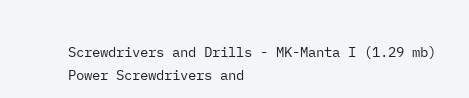Screwdrivers and Drills - MK-Manta I (1.29 mb)
Power Screwdrivers and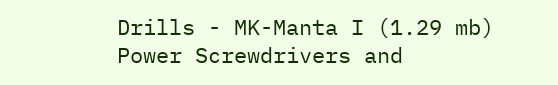Drills - MK-Manta I (1.29 mb)
Power Screwdrivers and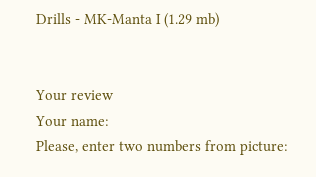Drills - MK-Manta I (1.29 mb)


Your review
Your name:
Please, enter two numbers from picture: